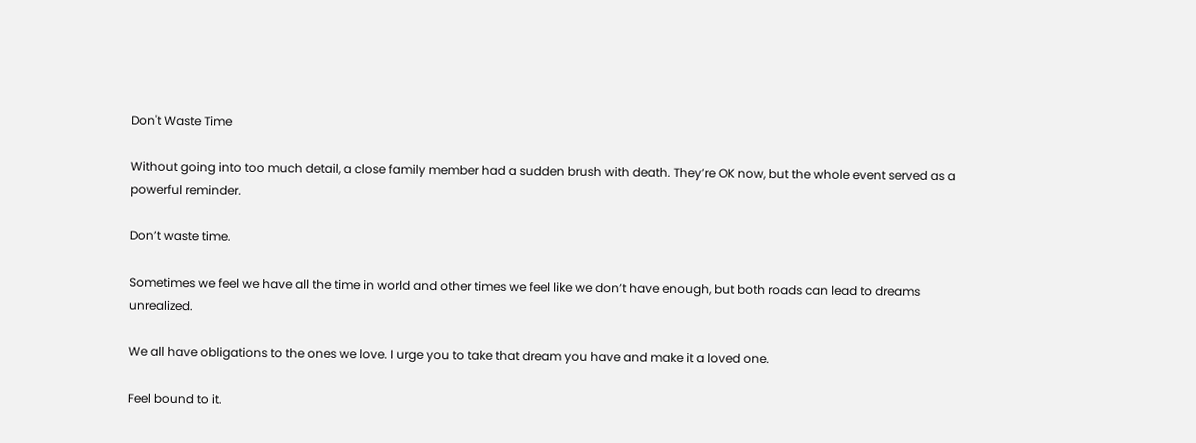Don't Waste Time

Without going into too much detail, a close family member had a sudden brush with death. They’re OK now, but the whole event served as a powerful reminder.

Don’t waste time.

Sometimes we feel we have all the time in world and other times we feel like we don’t have enough, but both roads can lead to dreams unrealized.

We all have obligations to the ones we love. I urge you to take that dream you have and make it a loved one.

Feel bound to it.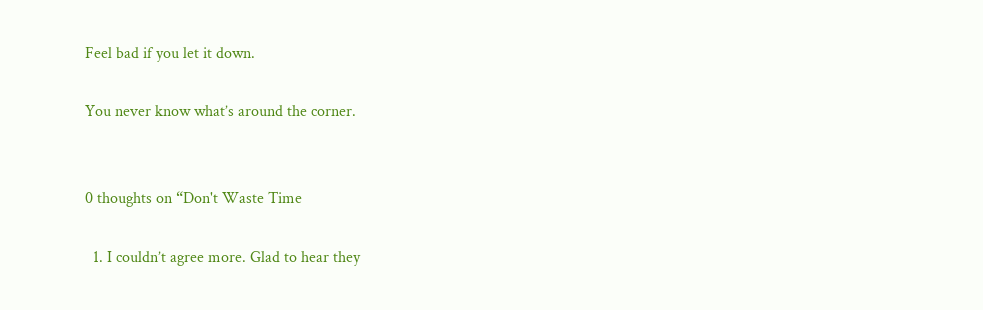Feel bad if you let it down.

You never know what’s around the corner.


0 thoughts on “Don't Waste Time

  1. I couldn’t agree more. Glad to hear they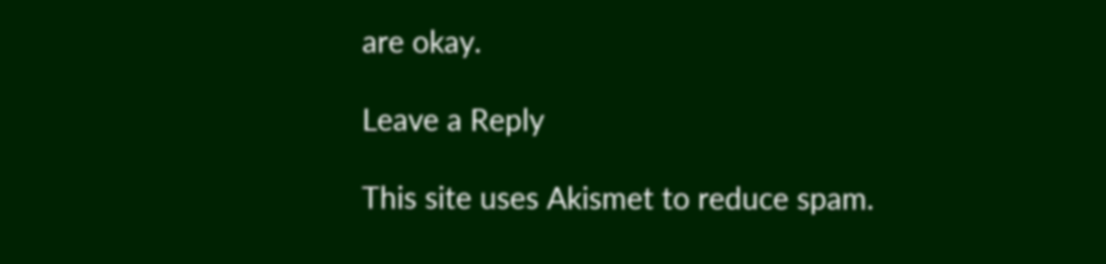are okay.

Leave a Reply

This site uses Akismet to reduce spam.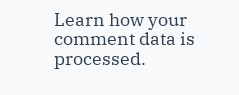Learn how your comment data is processed.